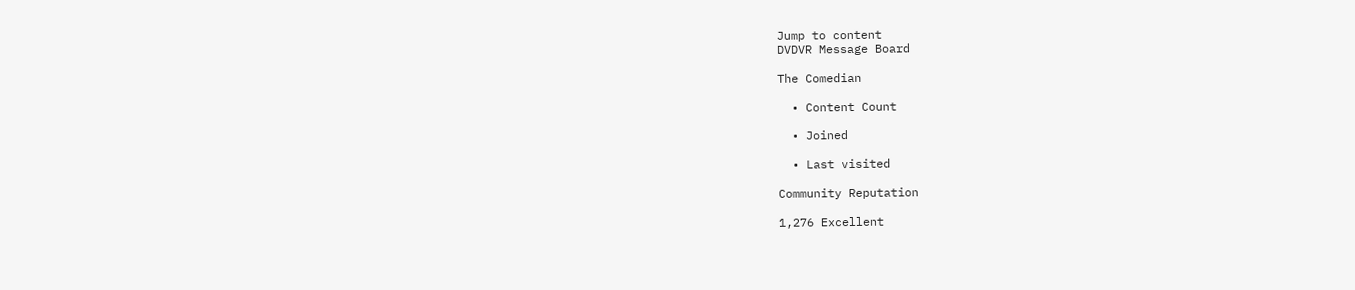Jump to content
DVDVR Message Board

The Comedian

  • Content Count

  • Joined

  • Last visited

Community Reputation

1,276 Excellent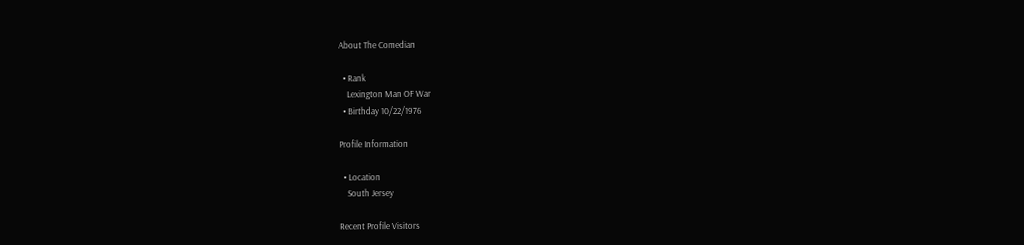About The Comedian

  • Rank
    Lexington Man OF War
  • Birthday 10/22/1976

Profile Information

  • Location
    South Jersey

Recent Profile Visitors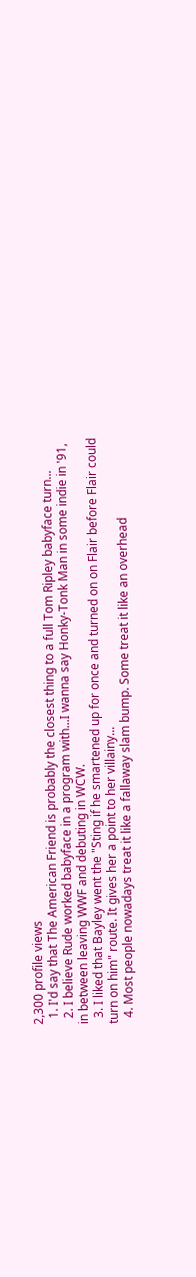2,300 profile views
  1. I'd say that The American Friend is probably the closest thing to a full Tom Ripley babyface turn...
  2. I believe Rude worked babyface in a program with...I wanna say Honky-Tonk Man in some indie in '91, in between leaving WWF and debuting in WCW.
  3. I liked that Bayley went the "Sting if he smartened up for once and turned on on Flair before Flair could turn on him" route. It gives her a point to her villainy...
  4. Most people nowadays treat it like a fallaway slam bump. Some treat it like an overhead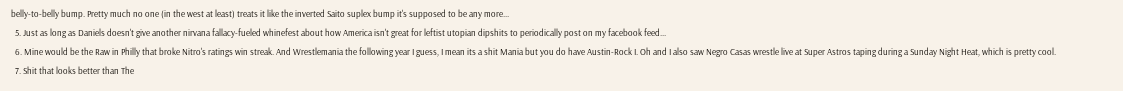belly-to-belly bump. Pretty much no one (in the west at least) treats it like the inverted Saito suplex bump it's supposed to be any more...
  5. Just as long as Daniels doesn't give another nirvana fallacy-fueled whinefest about how America isn't great for leftist utopian dipshits to periodically post on my facebook feed...
  6. Mine would be the Raw in Philly that broke Nitro's ratings win streak. And Wrestlemania the following year I guess, I mean its a shit Mania but you do have Austin-Rock I. Oh and I also saw Negro Casas wrestle live at Super Astros taping during a Sunday Night Heat, which is pretty cool.
  7. Shit that looks better than The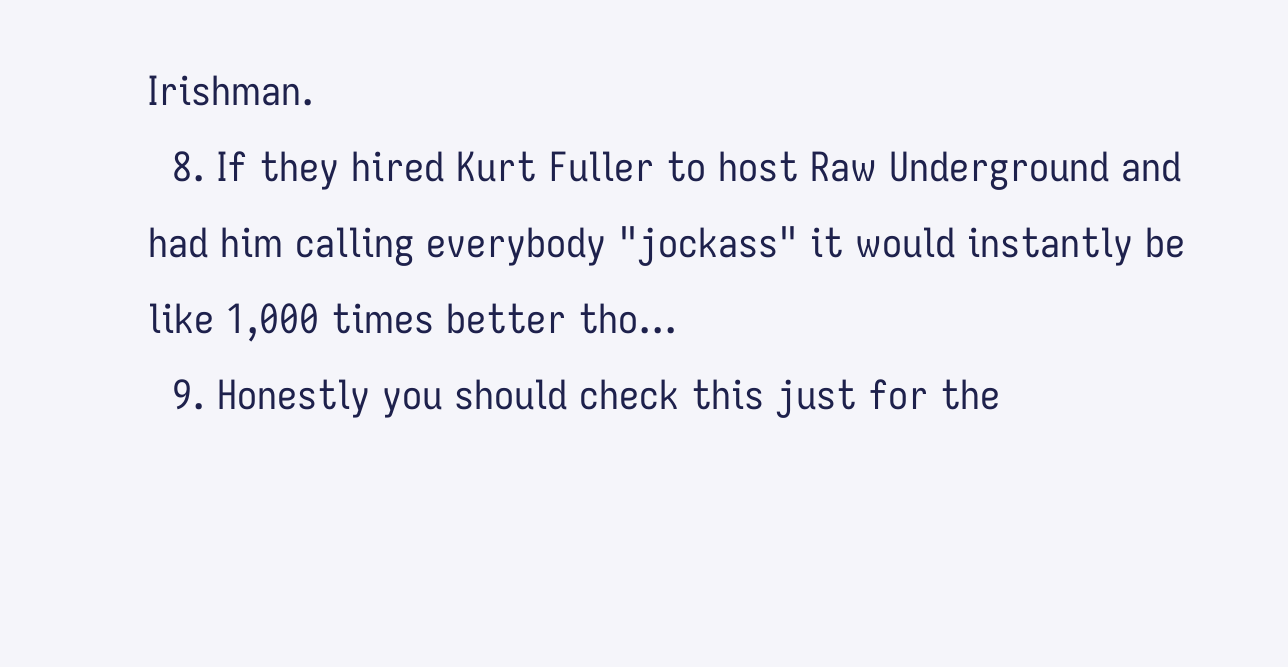Irishman.
  8. If they hired Kurt Fuller to host Raw Underground and had him calling everybody "jockass" it would instantly be like 1,000 times better tho...
  9. Honestly you should check this just for the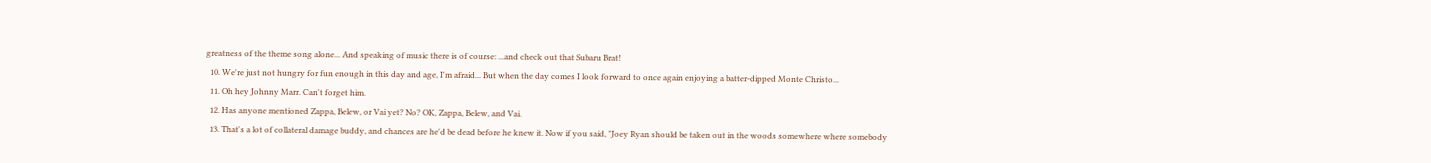greatness of the theme song alone... And speaking of music there is of course: ...and check out that Subaru Brat!
  10. We're just not hungry for fun enough in this day and age, I'm afraid... But when the day comes I look forward to once again enjoying a batter-dipped Monte Christo...
  11. Oh hey Johnny Marr. Can't forget him.
  12. Has anyone mentioned Zappa, Belew, or Vai yet? No? OK, Zappa, Belew, and Vai.
  13. That's a lot of collateral damage buddy, and chances are he'd be dead before he knew it. Now if you said, "Joey Ryan should be taken out in the woods somewhere where somebody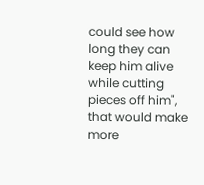could see how long they can keep him alive while cutting pieces off him", that would make more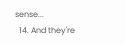sense...
  14. And they're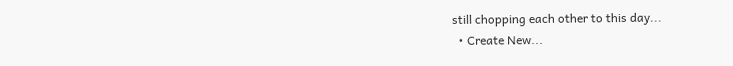still chopping each other to this day...
  • Create New...